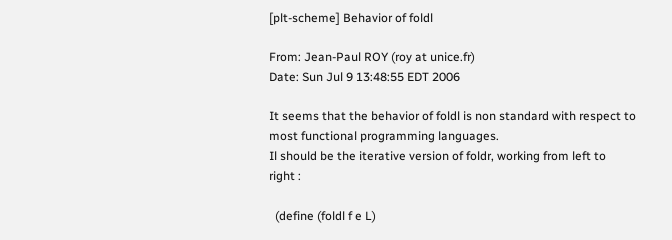[plt-scheme] Behavior of foldl

From: Jean-Paul ROY (roy at unice.fr)
Date: Sun Jul 9 13:48:55 EDT 2006

It seems that the behavior of foldl is non standard with respect to
most functional programming languages.
Il should be the iterative version of foldr, working from left to
right :

  (define (foldl f e L)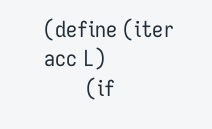(define (iter acc L)
       (if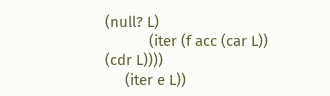(null? L)
           (iter (f acc (car L)) (cdr L))))
     (iter e L))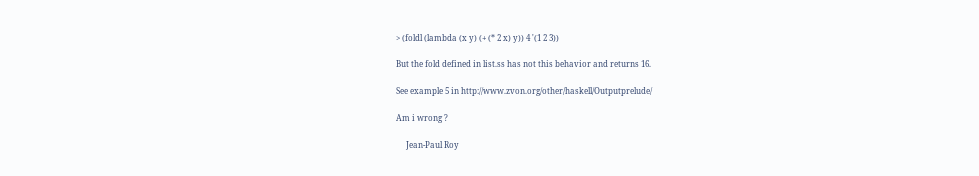> (foldl (lambda (x y) (+ (* 2 x) y)) 4 '(1 2 3))

But the fold defined in list.ss has not this behavior and returns 16.

See example 5 in http://www.zvon.org/other/haskell/Outputprelude/

Am i wrong ?

     Jean-Paul Roy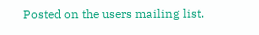Posted on the users mailing list.